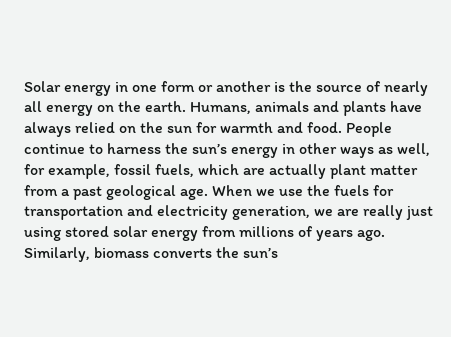Solar energy in one form or another is the source of nearly all energy on the earth. Humans, animals and plants have always relied on the sun for warmth and food. People continue to harness the sun’s energy in other ways as well, for example, fossil fuels, which are actually plant matter from a past geological age. When we use the fuels for transportation and electricity generation, we are really just using stored solar energy from millions of years ago. Similarly, biomass converts the sun’s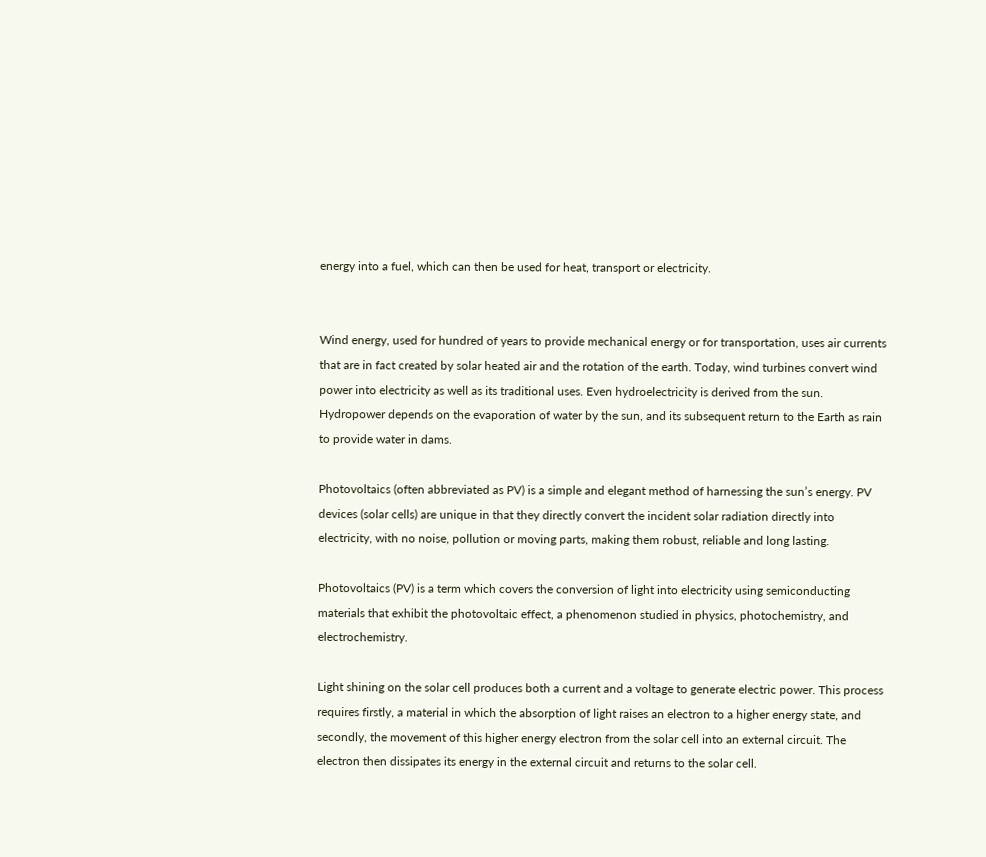energy into a fuel, which can then be used for heat, transport or electricity.


Wind energy, used for hundred of years to provide mechanical energy or for transportation, uses air currents that are in fact created by solar heated air and the rotation of the earth. Today, wind turbines convert wind power into electricity as well as its traditional uses. Even hydroelectricity is derived from the sun. Hydropower depends on the evaporation of water by the sun, and its subsequent return to the Earth as rain to provide water in dams.

Photovoltaics (often abbreviated as PV) is a simple and elegant method of harnessing the sun’s energy. PV devices (solar cells) are unique in that they directly convert the incident solar radiation directly into electricity, with no noise, pollution or moving parts, making them robust, reliable and long lasting.

Photovoltaics (PV) is a term which covers the conversion of light into electricity using semiconducting materials that exhibit the photovoltaic effect, a phenomenon studied in physics, photochemistry, and electrochemistry.

Light shining on the solar cell produces both a current and a voltage to generate electric power. This process requires firstly, a material in which the absorption of light raises an electron to a higher energy state, and secondly, the movement of this higher energy electron from the solar cell into an external circuit. The electron then dissipates its energy in the external circuit and returns to the solar cell.